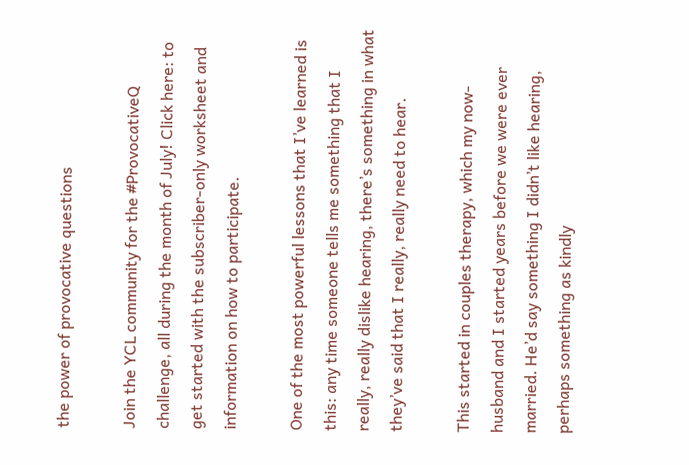the power of provocative questions

Join the YCL community for the #ProvocativeQ challenge, all during the month of July! Click here: to get started with the subscriber-only worksheet and information on how to participate.

One of the most powerful lessons that I’ve learned is this: any time someone tells me something that I really, really dislike hearing, there’s something in what they’ve said that I really, really need to hear.

This started in couples therapy, which my now-husband and I started years before we were ever married. He’d say something I didn’t like hearing, perhaps something as kindly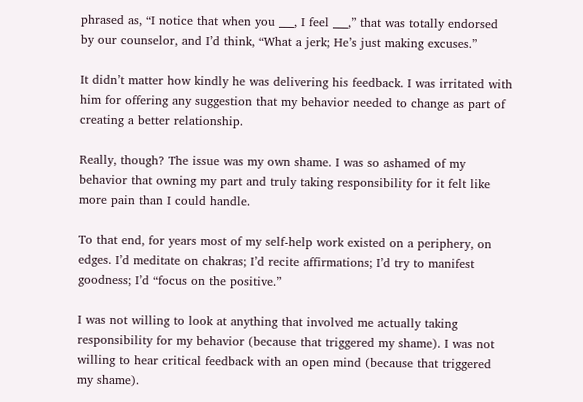phrased as, “I notice that when you ___, I feel ___,” that was totally endorsed by our counselor, and I’d think, “What a jerk; He’s just making excuses.”

It didn’t matter how kindly he was delivering his feedback. I was irritated with him for offering any suggestion that my behavior needed to change as part of creating a better relationship.

Really, though? The issue was my own shame. I was so ashamed of my behavior that owning my part and truly taking responsibility for it felt like more pain than I could handle.

To that end, for years most of my self-help work existed on a periphery, on edges. I’d meditate on chakras; I’d recite affirmations; I’d try to manifest goodness; I’d “focus on the positive.”

I was not willing to look at anything that involved me actually taking responsibility for my behavior (because that triggered my shame). I was not willing to hear critical feedback with an open mind (because that triggered my shame).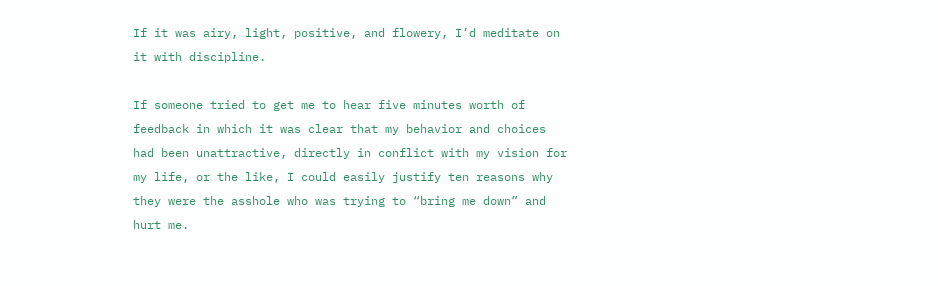If it was airy, light, positive, and flowery, I’d meditate on it with discipline.

If someone tried to get me to hear five minutes worth of feedback in which it was clear that my behavior and choices had been unattractive, directly in conflict with my vision for my life, or the like, I could easily justify ten reasons why they were the asshole who was trying to “bring me down” and hurt me.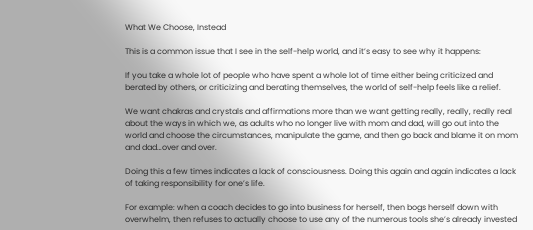What We Choose, Instead

This is a common issue that I see in the self-help world, and it’s easy to see why it happens:

If you take a whole lot of people who have spent a whole lot of time either being criticized and berated by others, or criticizing and berating themselves, the world of self-help feels like a relief.

We want chakras and crystals and affirmations more than we want getting really, really, really real about the ways in which we, as adults who no longer live with mom and dad, will go out into the world and choose the circumstances, manipulate the game, and then go back and blame it on mom and dad…over and over.

Doing this a few times indicates a lack of consciousness. Doing this again and again indicates a lack of taking responsibility for one’s life.

For example: when a coach decides to go into business for herself, then bogs herself down with overwhelm, then refuses to actually choose to use any of the numerous tools she’s already invested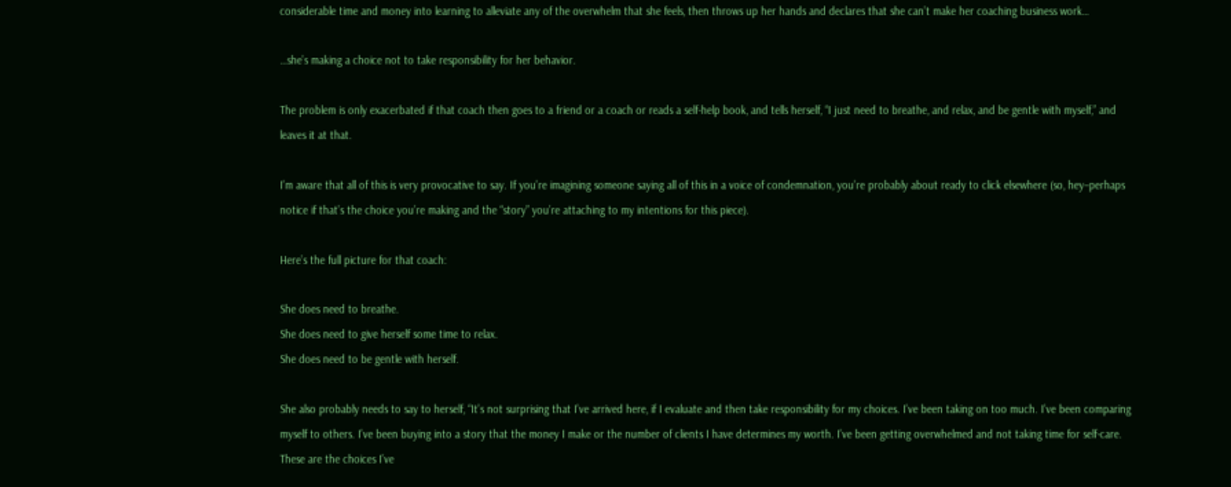considerable time and money into learning to alleviate any of the overwhelm that she feels, then throws up her hands and declares that she can’t make her coaching business work…

…she’s making a choice not to take responsibility for her behavior.

The problem is only exacerbated if that coach then goes to a friend or a coach or reads a self-help book, and tells herself, “I just need to breathe, and relax, and be gentle with myself,” and leaves it at that.

I’m aware that all of this is very provocative to say. If you’re imagining someone saying all of this in a voice of condemnation, you’re probably about ready to click elsewhere (so, hey–perhaps notice if that’s the choice you’re making and the “story” you’re attaching to my intentions for this piece).

Here’s the full picture for that coach:

She does need to breathe.
She does need to give herself some time to relax.
She does need to be gentle with herself.

She also probably needs to say to herself, “It’s not surprising that I’ve arrived here, if I evaluate and then take responsibility for my choices. I’ve been taking on too much. I’ve been comparing myself to others. I’ve been buying into a story that the money I make or the number of clients I have determines my worth. I’ve been getting overwhelmed and not taking time for self-care. These are the choices I’ve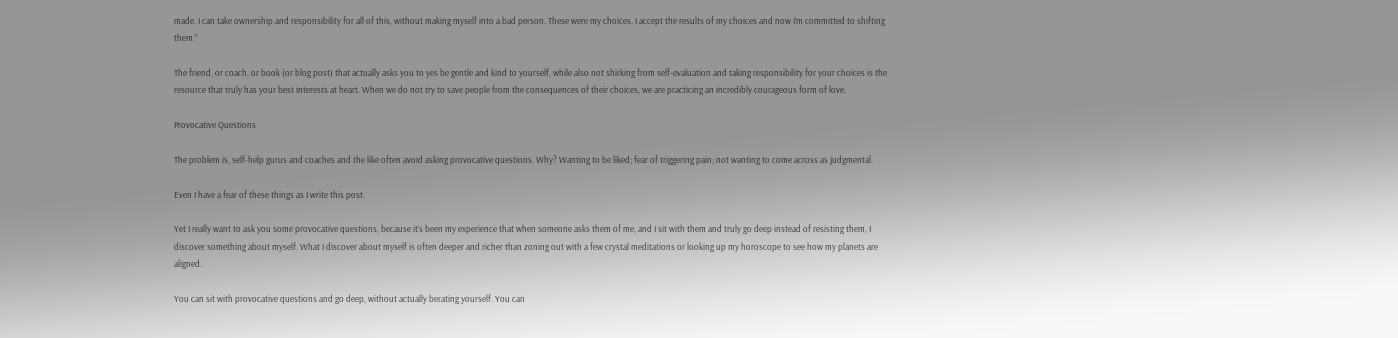made. I can take ownership and responsibility for all of this, without making myself into a bad person. These were my choices. I accept the results of my choices and now I’m committed to shifting them.”

The friend, or coach, or book (or blog post) that actually asks you to yes be gentle and kind to yourself, while also not shirking from self-evaluation and taking responsibility for your choices is the resource that truly has your best interests at heart. When we do not try to save people from the consequences of their choices, we are practicing an incredibly courageous form of love.

Provocative Questions

The problem is, self-help gurus and coaches and the like often avoid asking provocative questions. Why? Wanting to be liked; fear of triggering pain; not wanting to come across as judgmental.

Even I have a fear of these things as I write this post.

Yet I really want to ask you some provocative questions, because it’s been my experience that when someone asks them of me, and I sit with them and truly go deep instead of resisting them, I discover something about myself. What I discover about myself is often deeper and richer than zoning out with a few crystal meditations or looking up my horoscope to see how my planets are aligned.

You can sit with provocative questions and go deep, without actually berating yourself. You can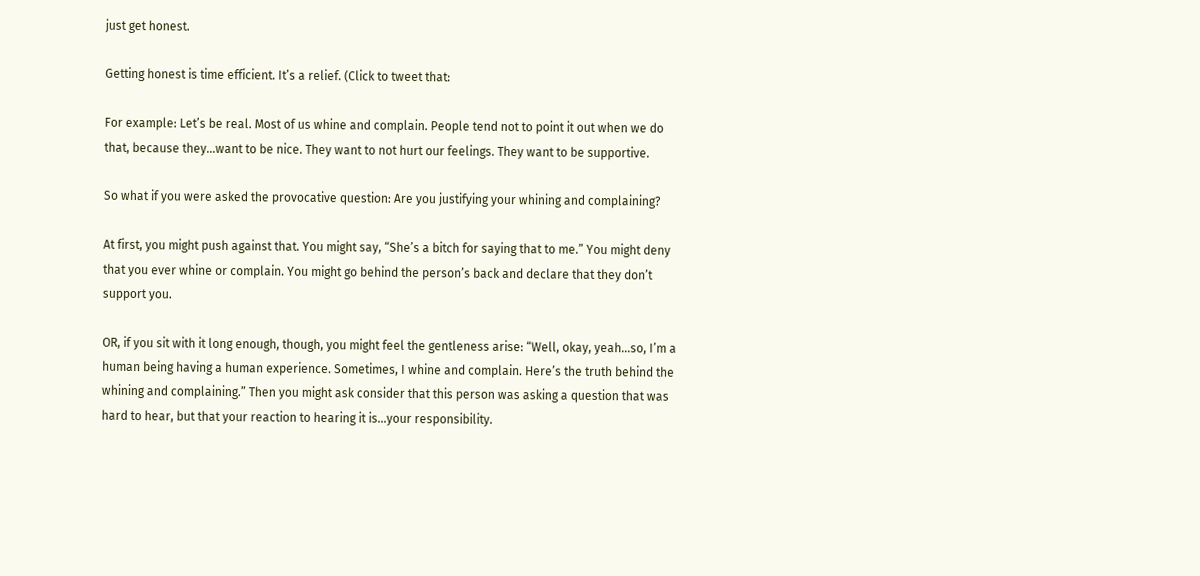just get honest.

Getting honest is time efficient. It’s a relief. (Click to tweet that:

For example: Let’s be real. Most of us whine and complain. People tend not to point it out when we do that, because they…want to be nice. They want to not hurt our feelings. They want to be supportive.

So what if you were asked the provocative question: Are you justifying your whining and complaining?

At first, you might push against that. You might say, “She’s a bitch for saying that to me.” You might deny that you ever whine or complain. You might go behind the person’s back and declare that they don’t support you.

OR, if you sit with it long enough, though, you might feel the gentleness arise: “Well, okay, yeah…so, I’m a human being having a human experience. Sometimes, I whine and complain. Here’s the truth behind the whining and complaining.” Then you might ask consider that this person was asking a question that was hard to hear, but that your reaction to hearing it is…your responsibility.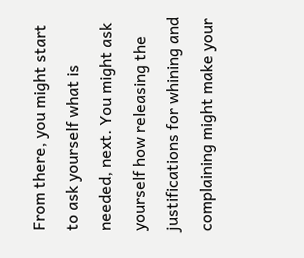From there, you might start to ask yourself what is needed, next. You might ask yourself how releasing the justifications for whining and complaining might make your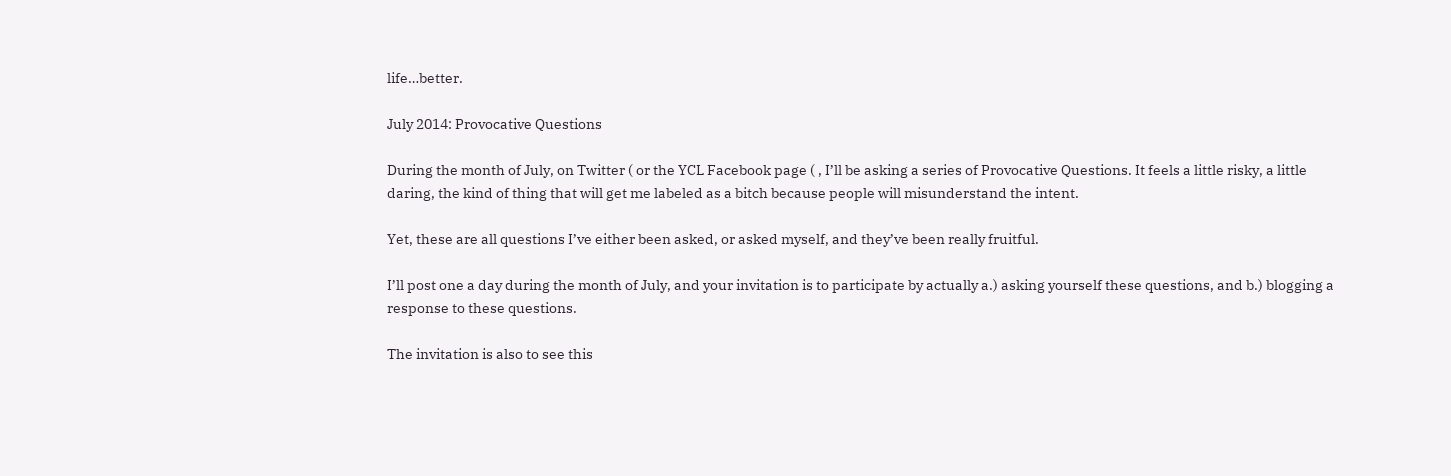life…better.

July 2014: Provocative Questions

During the month of July, on Twitter ( or the YCL Facebook page ( , I’ll be asking a series of Provocative Questions. It feels a little risky, a little daring, the kind of thing that will get me labeled as a bitch because people will misunderstand the intent.

Yet, these are all questions I’ve either been asked, or asked myself, and they’ve been really fruitful.

I’ll post one a day during the month of July, and your invitation is to participate by actually a.) asking yourself these questions, and b.) blogging a response to these questions.

The invitation is also to see this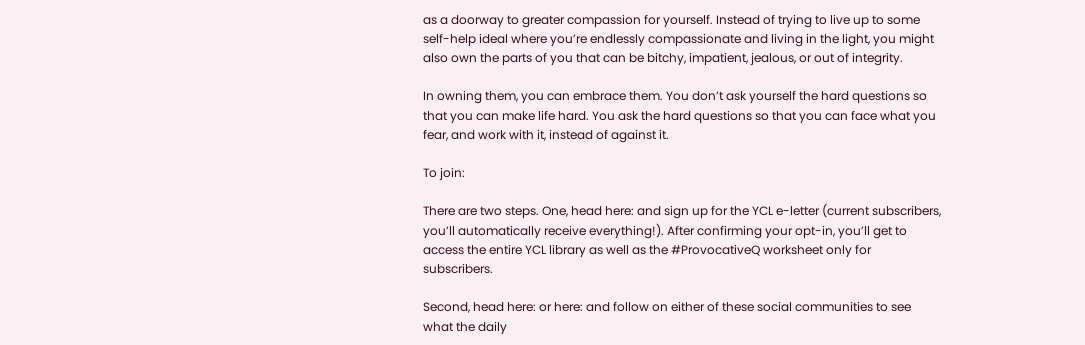as a doorway to greater compassion for yourself. Instead of trying to live up to some self-help ideal where you’re endlessly compassionate and living in the light, you might also own the parts of you that can be bitchy, impatient, jealous, or out of integrity.

In owning them, you can embrace them. You don’t ask yourself the hard questions so that you can make life hard. You ask the hard questions so that you can face what you fear, and work with it, instead of against it.

To join:

There are two steps. One, head here: and sign up for the YCL e-letter (current subscribers, you’ll automatically receive everything!). After confirming your opt-in, you’ll get to access the entire YCL library as well as the #ProvocativeQ worksheet only for subscribers.

Second, head here: or here: and follow on either of these social communities to see what the daily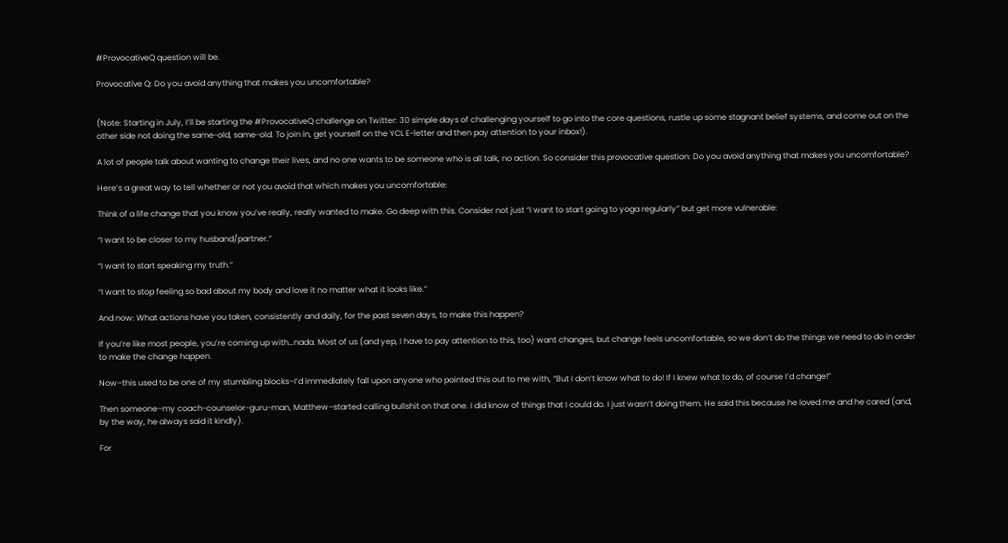#ProvocativeQ question will be.

Provocative Q: Do you avoid anything that makes you uncomfortable?


(Note: Starting in July, I’ll be starting the #ProvocativeQ challenge on Twitter: 30 simple days of challenging yourself to go into the core questions, rustle up some stagnant belief systems, and come out on the other side not doing the same-old, same-old. To join in, get yourself on the YCL E-letter and then pay attention to your inbox!).

A lot of people talk about wanting to change their lives, and no one wants to be someone who is all talk, no action. So consider this provocative question: Do you avoid anything that makes you uncomfortable?

Here’s a great way to tell whether or not you avoid that which makes you uncomfortable:

Think of a life change that you know you’ve really, really wanted to make. Go deep with this. Consider not just “I want to start going to yoga regularly” but get more vulnerable:

“I want to be closer to my husband/partner.”

“I want to start speaking my truth.”

“I want to stop feeling so bad about my body and love it no matter what it looks like.”

And now: What actions have you taken, consistently and daily, for the past seven days, to make this happen?

If you’re like most people, you’re coming up with…nada. Most of us (and yep, I have to pay attention to this, too) want changes, but change feels uncomfortable, so we don’t do the things we need to do in order to make the change happen.

Now–this used to be one of my stumbling blocks–I’d immediately fall upon anyone who pointed this out to me with, “But I don’t know what to do! If I knew what to do, of course I’d change!”

Then someone–my coach-counselor-guru-man, Matthew–started calling bullshit on that one. I did know of things that I could do. I just wasn’t doing them. He said this because he loved me and he cared (and, by the way, he always said it kindly).

For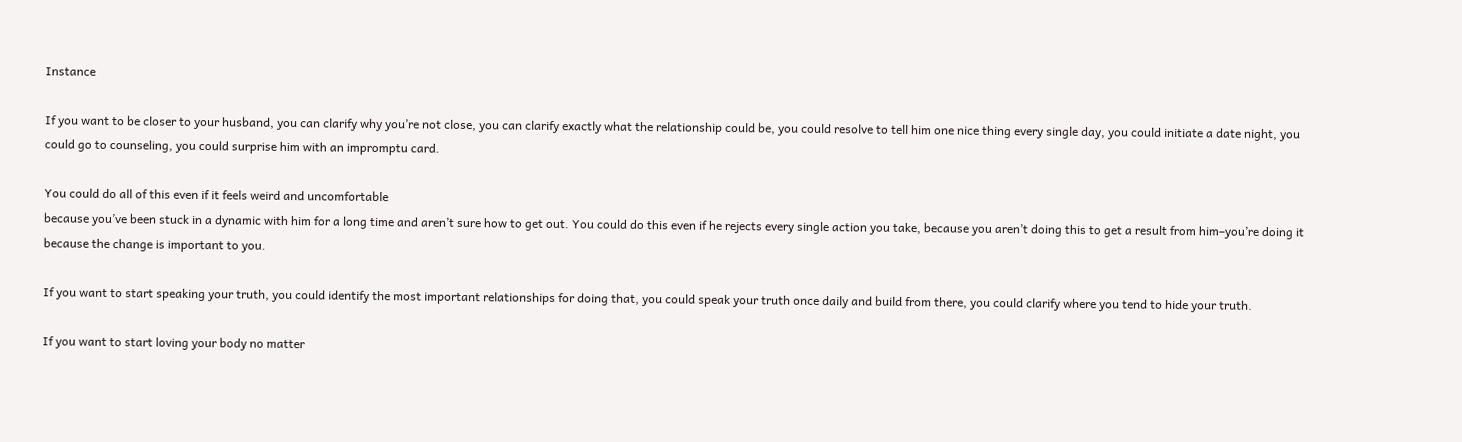Instance

If you want to be closer to your husband, you can clarify why you’re not close, you can clarify exactly what the relationship could be, you could resolve to tell him one nice thing every single day, you could initiate a date night, you could go to counseling, you could surprise him with an impromptu card.

You could do all of this even if it feels weird and uncomfortable
because you’ve been stuck in a dynamic with him for a long time and aren’t sure how to get out. You could do this even if he rejects every single action you take, because you aren’t doing this to get a result from him–you’re doing it because the change is important to you.

If you want to start speaking your truth, you could identify the most important relationships for doing that, you could speak your truth once daily and build from there, you could clarify where you tend to hide your truth.

If you want to start loving your body no matter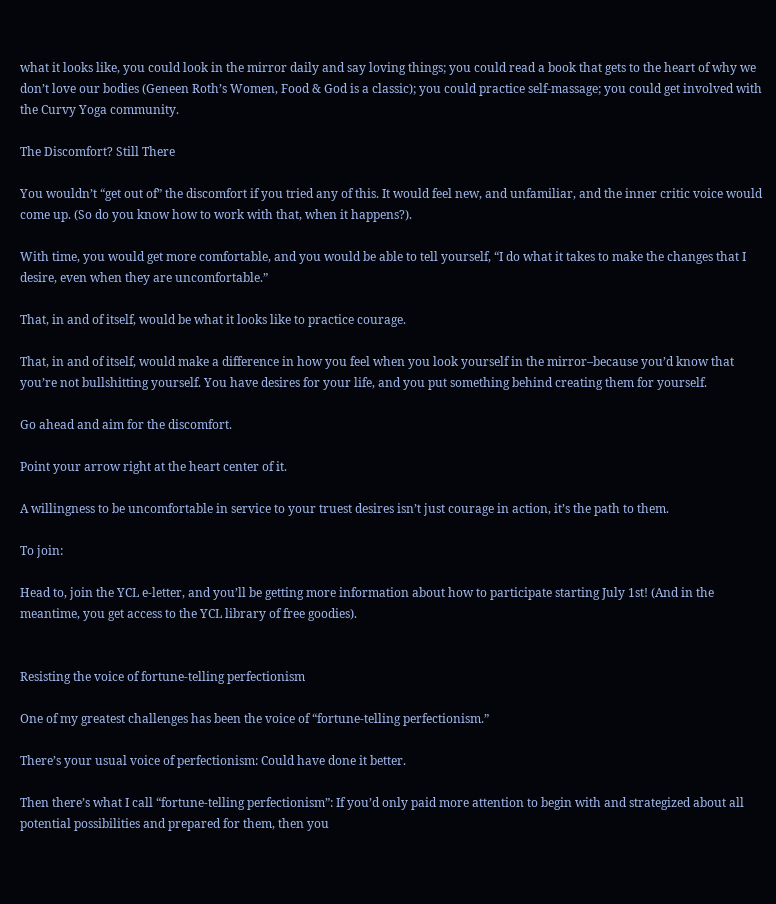what it looks like, you could look in the mirror daily and say loving things; you could read a book that gets to the heart of why we don’t love our bodies (Geneen Roth’s Women, Food & God is a classic); you could practice self-massage; you could get involved with the Curvy Yoga community.

The Discomfort? Still There

You wouldn’t “get out of” the discomfort if you tried any of this. It would feel new, and unfamiliar, and the inner critic voice would come up. (So do you know how to work with that, when it happens?).

With time, you would get more comfortable, and you would be able to tell yourself, “I do what it takes to make the changes that I desire, even when they are uncomfortable.”

That, in and of itself, would be what it looks like to practice courage.

That, in and of itself, would make a difference in how you feel when you look yourself in the mirror–because you’d know that you’re not bullshitting yourself. You have desires for your life, and you put something behind creating them for yourself.

Go ahead and aim for the discomfort.

Point your arrow right at the heart center of it.

A willingness to be uncomfortable in service to your truest desires isn’t just courage in action, it’s the path to them.

To join:

Head to, join the YCL e-letter, and you’ll be getting more information about how to participate starting July 1st! (And in the meantime, you get access to the YCL library of free goodies).


Resisting the voice of fortune-telling perfectionism

One of my greatest challenges has been the voice of “fortune-telling perfectionism.”

There’s your usual voice of perfectionism: Could have done it better.

Then there’s what I call “fortune-telling perfectionism”: If you’d only paid more attention to begin with and strategized about all potential possibilities and prepared for them, then you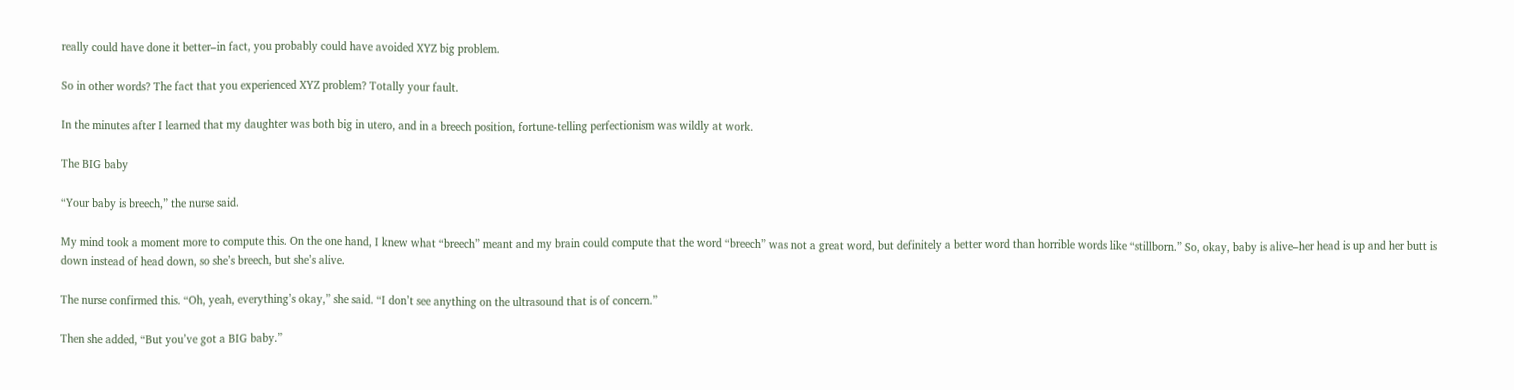really could have done it better–in fact, you probably could have avoided XYZ big problem.

So in other words? The fact that you experienced XYZ problem? Totally your fault.

In the minutes after I learned that my daughter was both big in utero, and in a breech position, fortune-telling perfectionism was wildly at work.

The BIG baby

“Your baby is breech,” the nurse said.

My mind took a moment more to compute this. On the one hand, I knew what “breech” meant and my brain could compute that the word “breech” was not a great word, but definitely a better word than horrible words like “stillborn.” So, okay, baby is alive–her head is up and her butt is down instead of head down, so she’s breech, but she’s alive.

The nurse confirmed this. “Oh, yeah, everything’s okay,” she said. “I don’t see anything on the ultrasound that is of concern.”

Then she added, “But you’ve got a BIG baby.”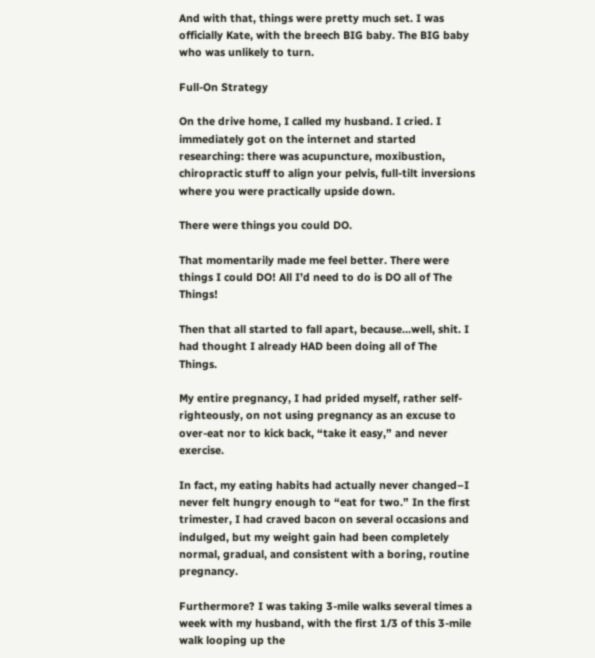And with that, things were pretty much set. I was officially Kate, with the breech BIG baby. The BIG baby who was unlikely to turn.

Full-On Strategy

On the drive home, I called my husband. I cried. I immediately got on the internet and started researching: there was acupuncture, moxibustion, chiropractic stuff to align your pelvis, full-tilt inversions where you were practically upside down.

There were things you could DO.

That momentarily made me feel better. There were things I could DO! All I’d need to do is DO all of The Things!

Then that all started to fall apart, because…well, shit. I had thought I already HAD been doing all of The Things.

My entire pregnancy, I had prided myself, rather self-righteously, on not using pregnancy as an excuse to over-eat nor to kick back, “take it easy,” and never exercise.

In fact, my eating habits had actually never changed–I never felt hungry enough to “eat for two.” In the first trimester, I had craved bacon on several occasions and indulged, but my weight gain had been completely normal, gradual, and consistent with a boring, routine pregnancy.

Furthermore? I was taking 3-mile walks several times a week with my husband, with the first 1/3 of this 3-mile walk looping up the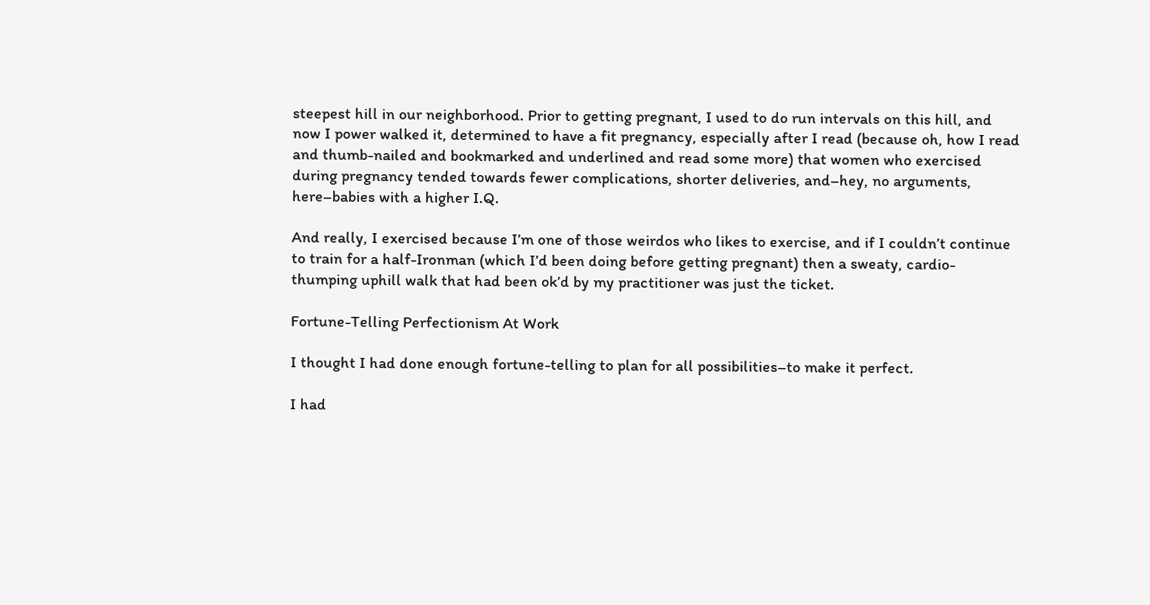steepest hill in our neighborhood. Prior to getting pregnant, I used to do run intervals on this hill, and now I power walked it, determined to have a fit pregnancy, especially after I read (because oh, how I read and thumb-nailed and bookmarked and underlined and read some more) that women who exercised during pregnancy tended towards fewer complications, shorter deliveries, and–hey, no arguments, here–babies with a higher I.Q.

And really, I exercised because I’m one of those weirdos who likes to exercise, and if I couldn’t continue to train for a half-Ironman (which I’d been doing before getting pregnant) then a sweaty, cardio-thumping uphill walk that had been ok’d by my practitioner was just the ticket.

Fortune-Telling Perfectionism At Work

I thought I had done enough fortune-telling to plan for all possibilities–to make it perfect.

I had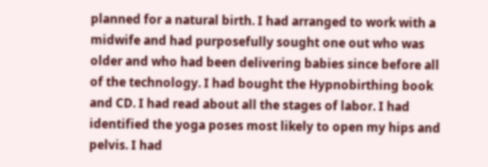planned for a natural birth. I had arranged to work with a midwife and had purposefully sought one out who was older and who had been delivering babies since before all of the technology. I had bought the Hypnobirthing book and CD. I had read about all the stages of labor. I had identified the yoga poses most likely to open my hips and pelvis. I had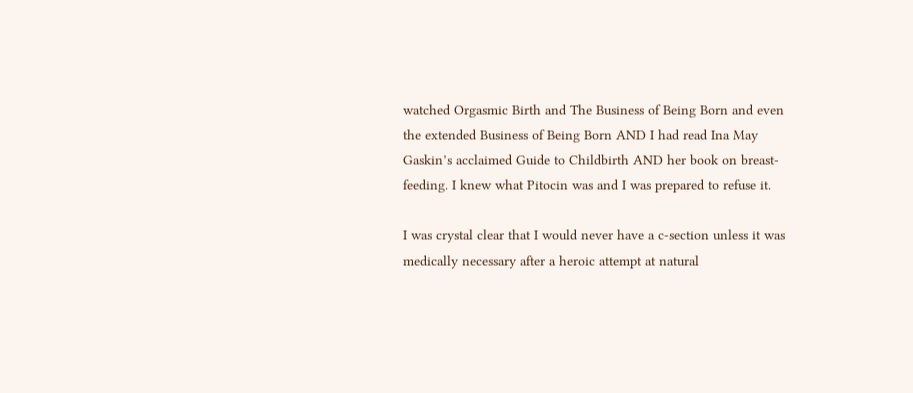watched Orgasmic Birth and The Business of Being Born and even the extended Business of Being Born AND I had read Ina May Gaskin’s acclaimed Guide to Childbirth AND her book on breast-feeding. I knew what Pitocin was and I was prepared to refuse it.

I was crystal clear that I would never have a c-section unless it was medically necessary after a heroic attempt at natural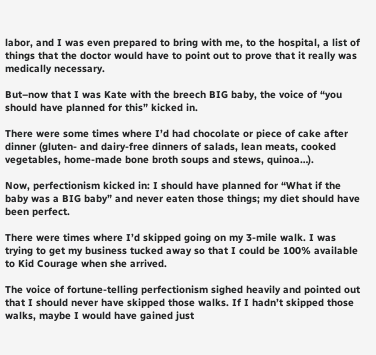labor, and I was even prepared to bring with me, to the hospital, a list of things that the doctor would have to point out to prove that it really was medically necessary.

But–now that I was Kate with the breech BIG baby, the voice of “you should have planned for this” kicked in.

There were some times where I’d had chocolate or piece of cake after dinner (gluten- and dairy-free dinners of salads, lean meats, cooked vegetables, home-made bone broth soups and stews, quinoa…).

Now, perfectionism kicked in: I should have planned for “What if the baby was a BIG baby” and never eaten those things; my diet should have been perfect.

There were times where I’d skipped going on my 3-mile walk. I was trying to get my business tucked away so that I could be 100% available to Kid Courage when she arrived.

The voice of fortune-telling perfectionism sighed heavily and pointed out that I should never have skipped those walks. If I hadn’t skipped those walks, maybe I would have gained just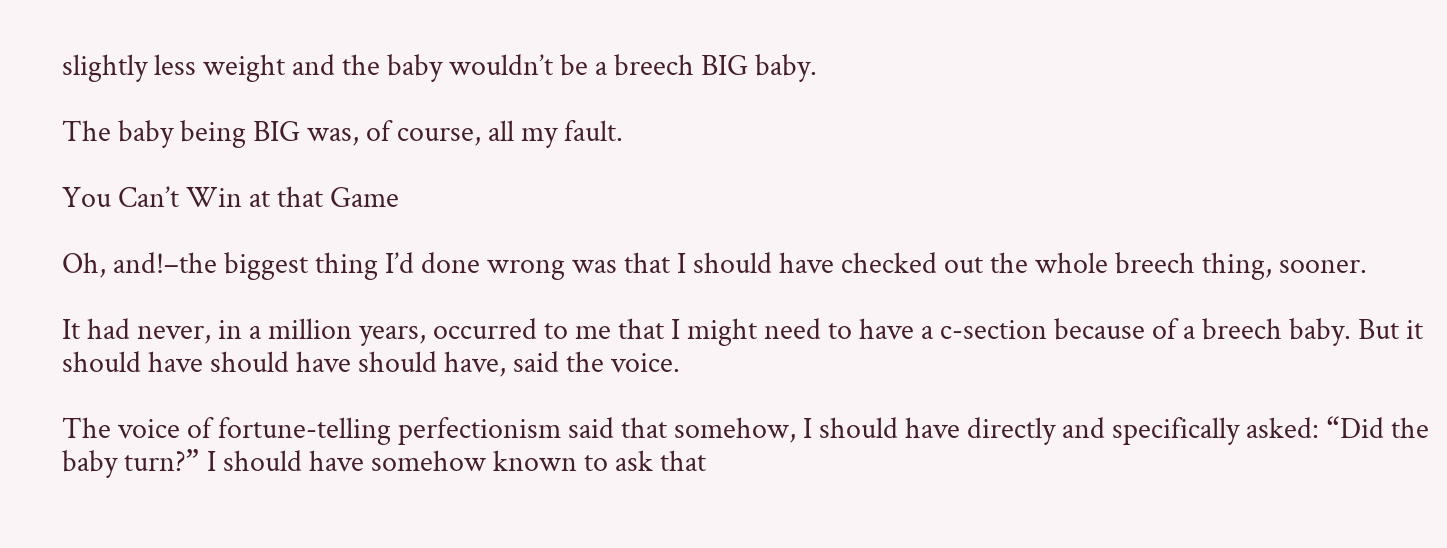slightly less weight and the baby wouldn’t be a breech BIG baby.

The baby being BIG was, of course, all my fault.

You Can’t Win at that Game

Oh, and!–the biggest thing I’d done wrong was that I should have checked out the whole breech thing, sooner.

It had never, in a million years, occurred to me that I might need to have a c-section because of a breech baby. But it should have should have should have, said the voice.

The voice of fortune-telling perfectionism said that somehow, I should have directly and specifically asked: “Did the baby turn?” I should have somehow known to ask that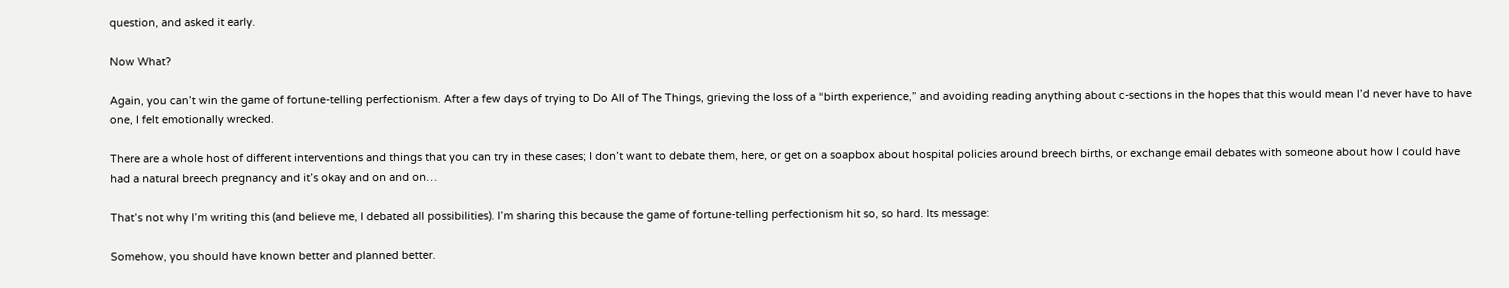question, and asked it early.

Now What?

Again, you can’t win the game of fortune-telling perfectionism. After a few days of trying to Do All of The Things, grieving the loss of a “birth experience,” and avoiding reading anything about c-sections in the hopes that this would mean I’d never have to have one, I felt emotionally wrecked.

There are a whole host of different interventions and things that you can try in these cases; I don’t want to debate them, here, or get on a soapbox about hospital policies around breech births, or exchange email debates with someone about how I could have had a natural breech pregnancy and it’s okay and on and on…

That’s not why I’m writing this (and believe me, I debated all possibilities). I’m sharing this because the game of fortune-telling perfectionism hit so, so hard. Its message:

Somehow, you should have known better and planned better.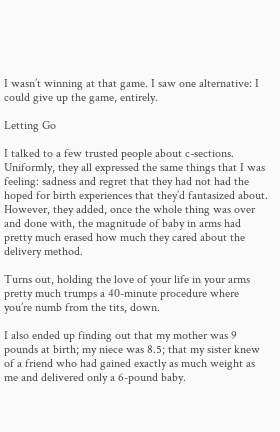I wasn’t winning at that game. I saw one alternative: I could give up the game, entirely.

Letting Go

I talked to a few trusted people about c-sections. Uniformly, they all expressed the same things that I was feeling: sadness and regret that they had not had the hoped for birth experiences that they’d fantasized about. However, they added, once the whole thing was over and done with, the magnitude of baby in arms had pretty much erased how much they cared about the delivery method.

Turns out, holding the love of your life in your arms pretty much trumps a 40-minute procedure where you’re numb from the tits, down.

I also ended up finding out that my mother was 9 pounds at birth; my niece was 8.5; that my sister knew of a friend who had gained exactly as much weight as me and delivered only a 6-pound baby.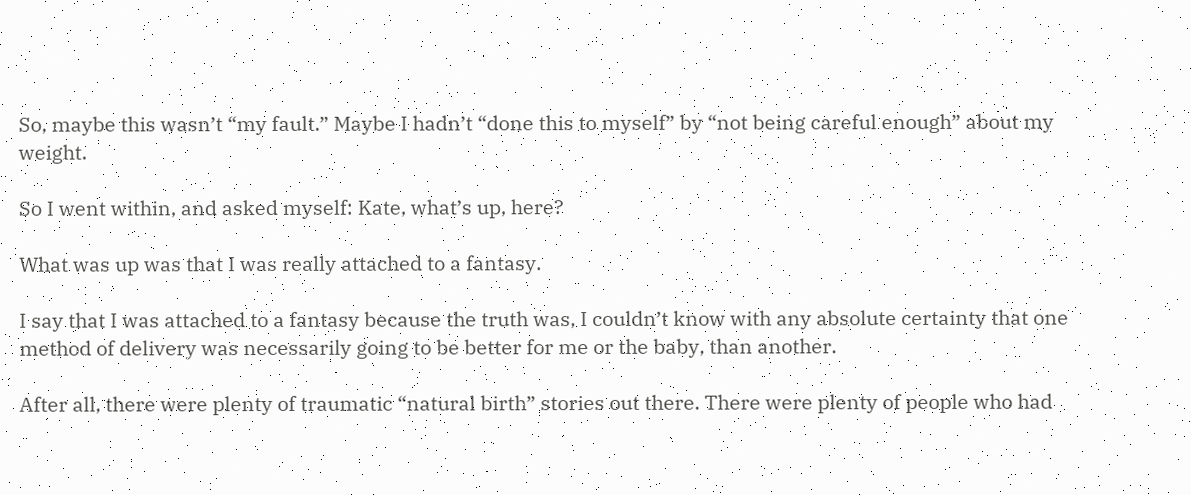So, maybe this wasn’t “my fault.” Maybe I hadn’t “done this to myself” by “not being careful enough” about my weight.

So I went within, and asked myself: Kate, what’s up, here?

What was up was that I was really attached to a fantasy.

I say that I was attached to a fantasy because the truth was, I couldn’t know with any absolute certainty that one method of delivery was necessarily going to be better for me or the baby, than another.

After all, there were plenty of traumatic “natural birth” stories out there. There were plenty of people who had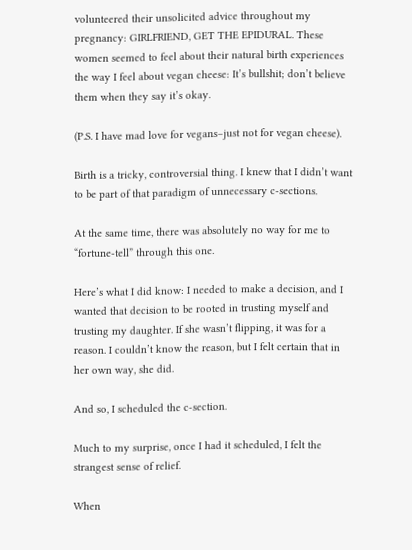volunteered their unsolicited advice throughout my pregnancy: GIRLFRIEND, GET THE EPIDURAL. These women seemed to feel about their natural birth experiences the way I feel about vegan cheese: It’s bullshit; don’t believe them when they say it’s okay.

(P.S. I have mad love for vegans–just not for vegan cheese).

Birth is a tricky, controversial thing. I knew that I didn’t want to be part of that paradigm of unnecessary c-sections.

At the same time, there was absolutely no way for me to “fortune-tell” through this one.

Here’s what I did know: I needed to make a decision, and I wanted that decision to be rooted in trusting myself and trusting my daughter. If she wasn’t flipping, it was for a reason. I couldn’t know the reason, but I felt certain that in her own way, she did.

And so, I scheduled the c-section.

Much to my surprise, once I had it scheduled, I felt the strangest sense of relief.

When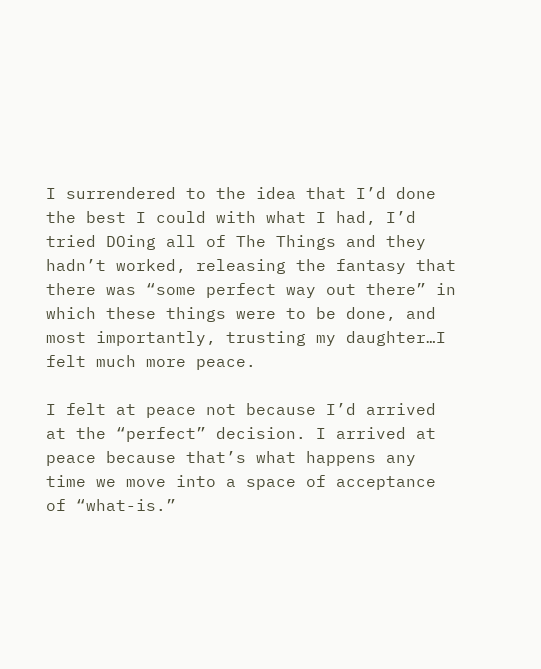I surrendered to the idea that I’d done the best I could with what I had, I’d tried DOing all of The Things and they hadn’t worked, releasing the fantasy that there was “some perfect way out there” in which these things were to be done, and most importantly, trusting my daughter…I felt much more peace.

I felt at peace not because I’d arrived at the “perfect” decision. I arrived at peace because that’s what happens any time we move into a space of acceptance of “what-is.”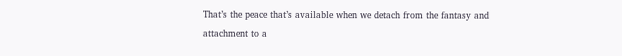That’s the peace that’s available when we detach from the fantasy and attachment to a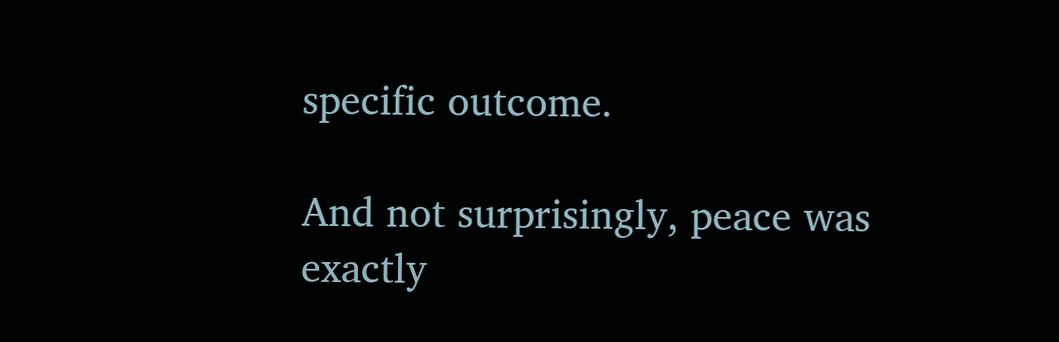specific outcome.

And not surprisingly, peace was exactly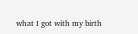what I got with my birth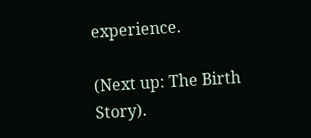experience.

(Next up: The Birth Story).